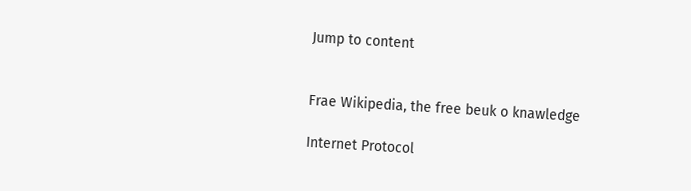Jump to content


Frae Wikipedia, the free beuk o knawledge

Internet Protocol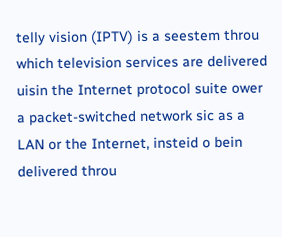telly vision (IPTV) is a seestem throu which television services are delivered uisin the Internet protocol suite ower a packet-switched network sic as a LAN or the Internet, insteid o bein delivered throu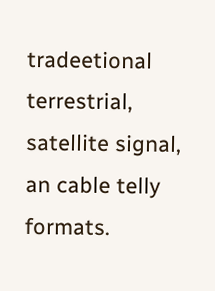tradeetional terrestrial, satellite signal, an cable telly formats.